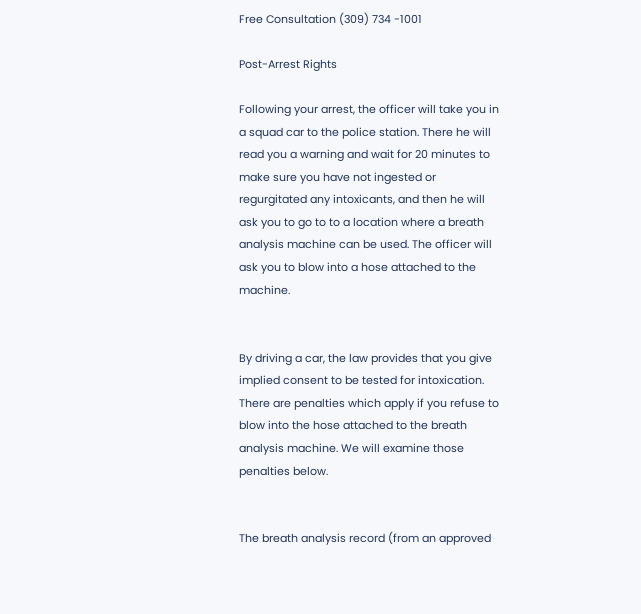Free Consultation (309) 734 -1001

Post-Arrest Rights

Following your arrest, the officer will take you in a squad car to the police station. There he will read you a warning and wait for 20 minutes to make sure you have not ingested or regurgitated any intoxicants, and then he will ask you to go to to a location where a breath analysis machine can be used. The officer will ask you to blow into a hose attached to the machine.


By driving a car, the law provides that you give implied consent to be tested for intoxication. There are penalties which apply if you refuse to blow into the hose attached to the breath analysis machine. We will examine those penalties below.


The breath analysis record (from an approved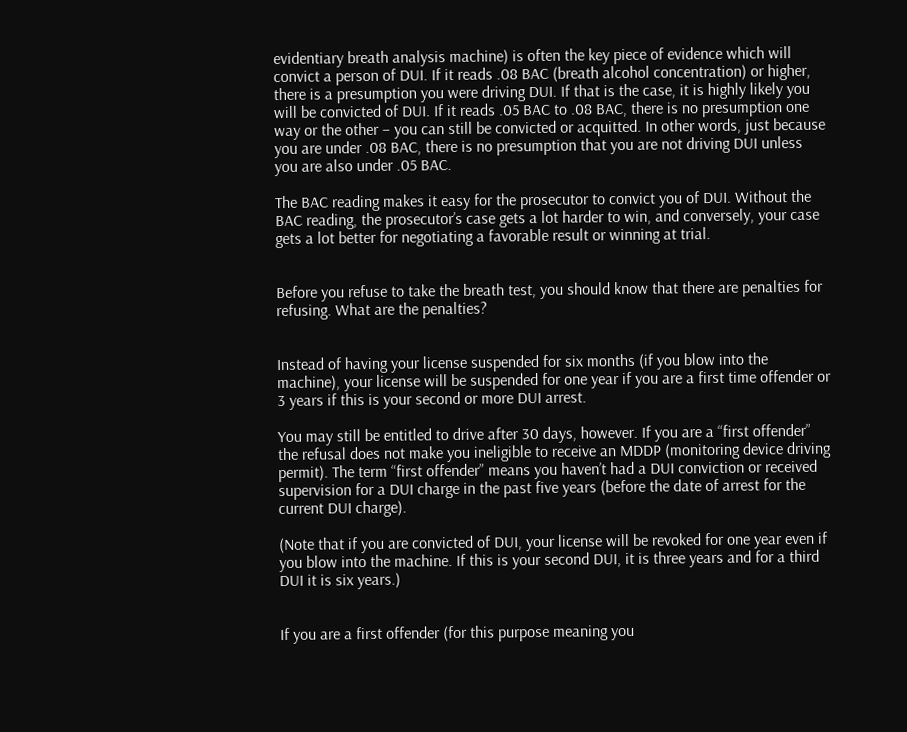evidentiary breath analysis machine) is often the key piece of evidence which will convict a person of DUI. If it reads .08 BAC (breath alcohol concentration) or higher, there is a presumption you were driving DUI. If that is the case, it is highly likely you will be convicted of DUI. If it reads .05 BAC to .08 BAC, there is no presumption one way or the other – you can still be convicted or acquitted. In other words, just because you are under .08 BAC, there is no presumption that you are not driving DUI unless you are also under .05 BAC.

The BAC reading makes it easy for the prosecutor to convict you of DUI. Without the BAC reading, the prosecutor’s case gets a lot harder to win, and conversely, your case gets a lot better for negotiating a favorable result or winning at trial.


Before you refuse to take the breath test, you should know that there are penalties for refusing. What are the penalties?


Instead of having your license suspended for six months (if you blow into the machine), your license will be suspended for one year if you are a first time offender or 3 years if this is your second or more DUI arrest.

You may still be entitled to drive after 30 days, however. If you are a “first offender” the refusal does not make you ineligible to receive an MDDP (monitoring device driving permit). The term “first offender” means you haven’t had a DUI conviction or received supervision for a DUI charge in the past five years (before the date of arrest for the current DUI charge).

(Note that if you are convicted of DUI, your license will be revoked for one year even if you blow into the machine. If this is your second DUI, it is three years and for a third DUI it is six years.)


If you are a first offender (for this purpose meaning you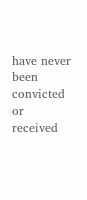have never been convicted or received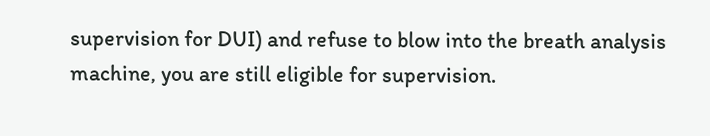supervision for DUI) and refuse to blow into the breath analysis machine, you are still eligible for supervision.